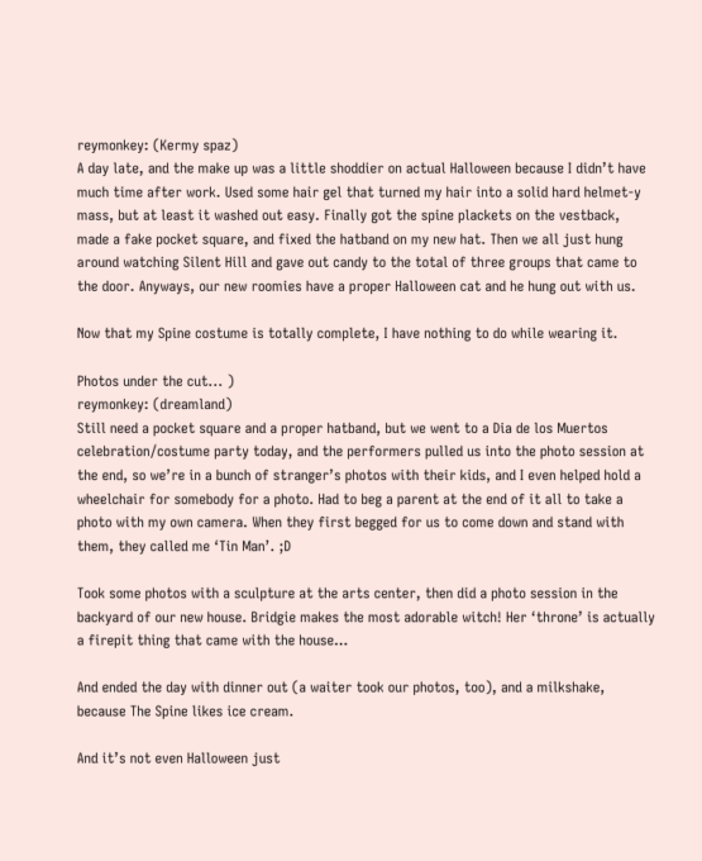reymonkey: (Kermy spaz)
A day late, and the make up was a little shoddier on actual Halloween because I didn’t have much time after work. Used some hair gel that turned my hair into a solid hard helmet-y mass, but at least it washed out easy. Finally got the spine plackets on the vestback, made a fake pocket square, and fixed the hatband on my new hat. Then we all just hung around watching Silent Hill and gave out candy to the total of three groups that came to the door. Anyways, our new roomies have a proper Halloween cat and he hung out with us.

Now that my Spine costume is totally complete, I have nothing to do while wearing it.

Photos under the cut... )
reymonkey: (dreamland)
Still need a pocket square and a proper hatband, but we went to a Dia de los Muertos celebration/costume party today, and the performers pulled us into the photo session at the end, so we’re in a bunch of stranger’s photos with their kids, and I even helped hold a wheelchair for somebody for a photo. Had to beg a parent at the end of it all to take a photo with my own camera. When they first begged for us to come down and stand with them, they called me ‘Tin Man’. ;D

Took some photos with a sculpture at the arts center, then did a photo session in the backyard of our new house. Bridgie makes the most adorable witch! Her ‘throne’ is actually a firepit thing that came with the house…

And ended the day with dinner out (a waiter took our photos, too), and a milkshake, because The Spine likes ice cream.

And it’s not even Halloween just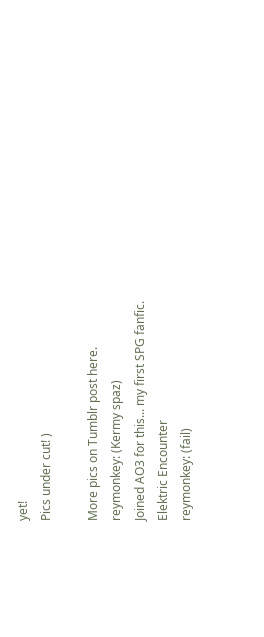yet!
Pics under cut! )

More pics on Tumblr post here.
reymonkey: (Kermy spaz)
Joined AO3 for this... my first SPG fanfic.
Elektric Encounter
reymonkey: (fail)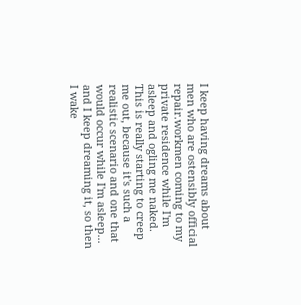I keep having dreams about men who are ostensibly official repair.workmen coming to my private residence while I'm asleep and ogling me naked. This is really starting to creep me out, because it's such a realistic scenario and one that would occur while I'm asleep... and I keep dreaming it, so then I wake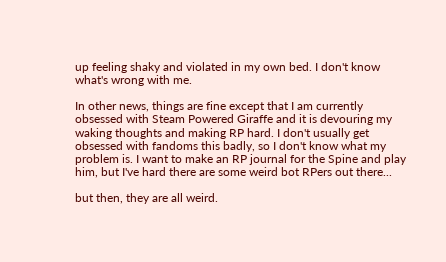up feeling shaky and violated in my own bed. I don't know what's wrong with me.

In other news, things are fine except that I am currently obsessed with Steam Powered Giraffe and it is devouring my waking thoughts and making RP hard. I don't usually get obsessed with fandoms this badly, so I don't know what my problem is. I want to make an RP journal for the Spine and play him, but I've hard there are some weird bot RPers out there...

but then, they are all weird.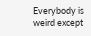Everybody is weird except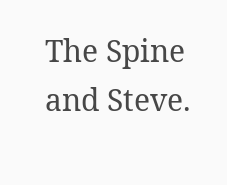The Spine and Steve.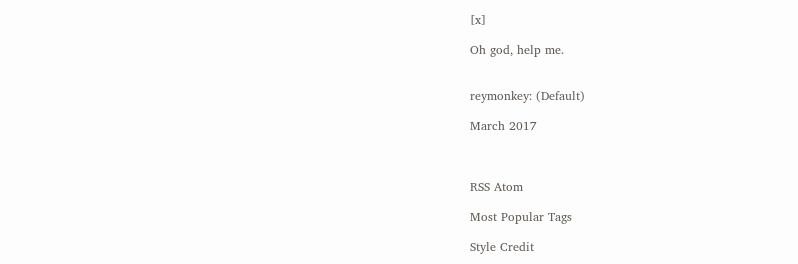[x]

Oh god, help me.


reymonkey: (Default)

March 2017



RSS Atom

Most Popular Tags

Style Credit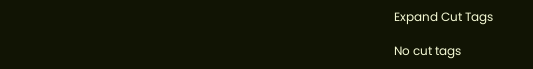Expand Cut Tags

No cut tags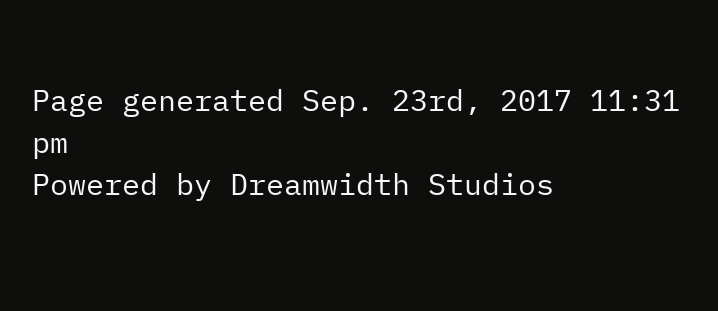Page generated Sep. 23rd, 2017 11:31 pm
Powered by Dreamwidth Studios